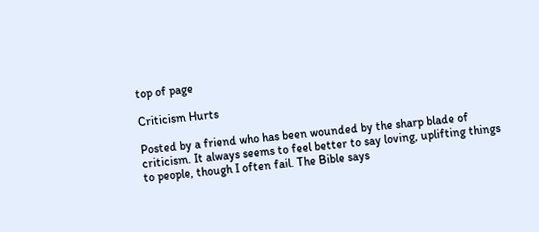top of page

Criticism Hurts

Posted by a friend who has been wounded by the sharp blade of criticism. It always seems to feel better to say loving, uplifting things to people, though I often fail. The Bible says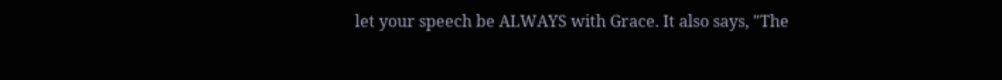let your speech be ALWAYS with Grace. It also says, "The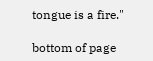tongue is a fire."

bottom of page